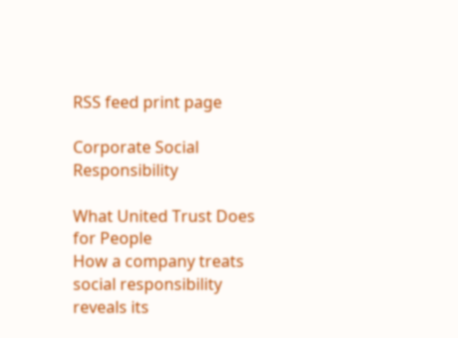RSS feed print page

Corporate Social Responsibility

What United Trust Does for People
How a company treats social responsibility reveals its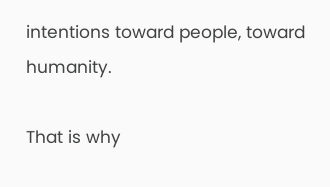intentions toward people, toward humanity.

That is why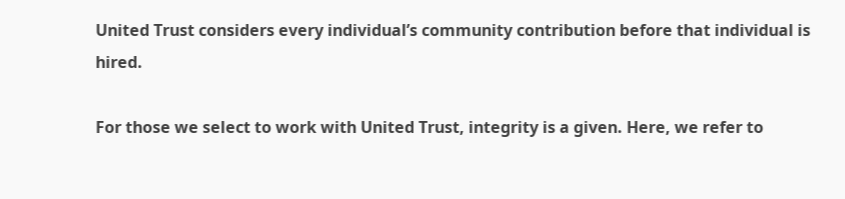United Trust considers every individual’s community contribution before that individual is hired.

For those we select to work with United Trust, integrity is a given. Here, we refer to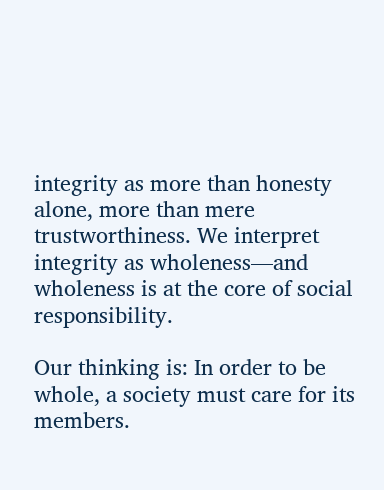integrity as more than honesty alone, more than mere trustworthiness. We interpret integrity as wholeness—and wholeness is at the core of social responsibility.

Our thinking is: In order to be whole, a society must care for its members.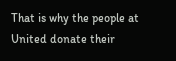That is why the people at United donate their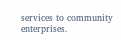services to community enterprises.